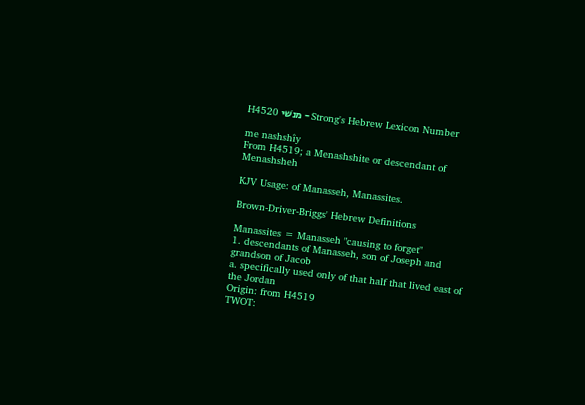H4520 מנשּׁי - Strong's Hebrew Lexicon Number

me nashshı̂y
From H4519; a Menashshite or descendant of Menashsheh

KJV Usage: of Manasseh, Manassites.

Brown-Driver-Briggs' Hebrew Definitions

Manassites = Manasseh "causing to forget"
1. descendants of Manasseh, son of Joseph and grandson of Jacob
a. specifically used only of that half that lived east of the Jordan
Origin: from H4519
TWOT: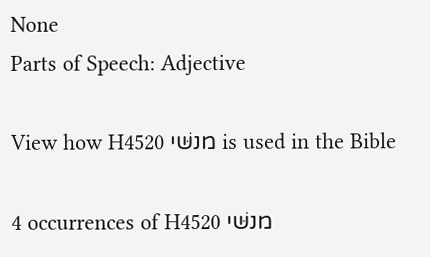None
Parts of Speech: Adjective

View how H4520 מנשּׁי is used in the Bible

4 occurrences of H4520 מנשּׁי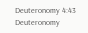Deuteronomy 4:43
Deuteronomy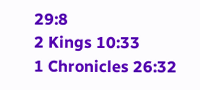29:8
2 Kings 10:33
1 Chronicles 26:32